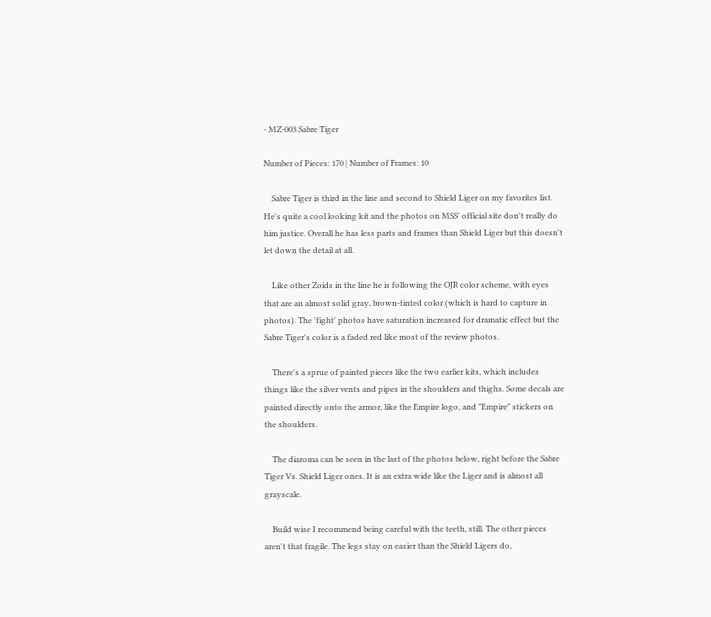- MZ-003 Sabre Tiger

Number of Pieces: 170 | Number of Frames: 10

    Sabre Tiger is third in the line and second to Shield Liger on my favorites list. He's quite a cool looking kit and the photos on MSS' official site don't really do him justice. Overall he has less parts and frames than Shield Liger but this doesn't let down the detail at all.

    Like other Zoids in the line he is following the OJR color scheme, with eyes that are an almost solid gray, brown-tinted color (which is hard to capture in photos). The 'fight' photos have saturation increased for dramatic effect but the Sabre Tiger's color is a faded red like most of the review photos.

    There's a sprue of painted pieces like the two earlier kits, which includes things like the silver vents and pipes in the shoulders and thighs. Some decals are painted directly onto the armor, like the Empire logo, and "Empire" stickers on the shoulders.

    The diaroma can be seen in the last of the photos below, right before the Sabre Tiger Vs. Shield Liger ones. It is an extra wide like the Liger and is almost all grayscale.

    Build wise I recommend being careful with the teeth, still. The other pieces aren't that fragile. The legs stay on easier than the Shield Ligers do,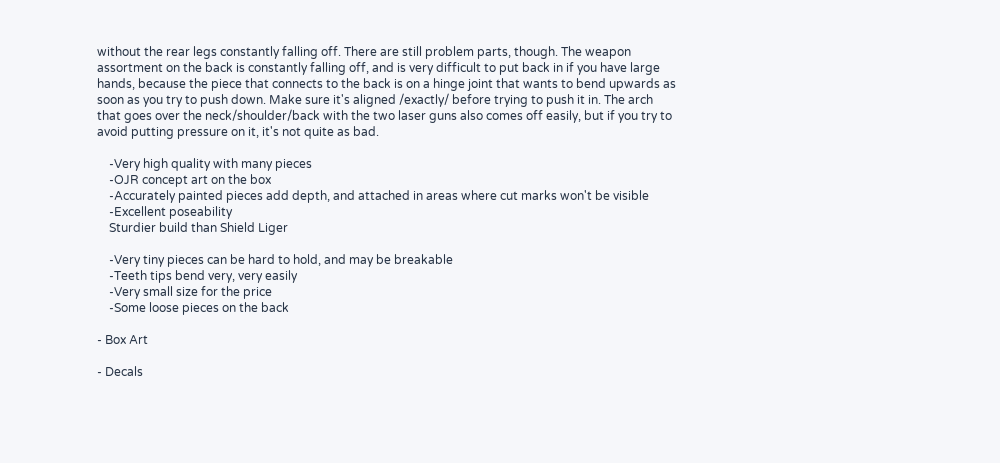without the rear legs constantly falling off. There are still problem parts, though. The weapon assortment on the back is constantly falling off, and is very difficult to put back in if you have large hands, because the piece that connects to the back is on a hinge joint that wants to bend upwards as soon as you try to push down. Make sure it's aligned /exactly/ before trying to push it in. The arch that goes over the neck/shoulder/back with the two laser guns also comes off easily, but if you try to avoid putting pressure on it, it's not quite as bad.

    -Very high quality with many pieces
    -OJR concept art on the box
    -Accurately painted pieces add depth, and attached in areas where cut marks won't be visible
    -Excellent poseability
    Sturdier build than Shield Liger

    -Very tiny pieces can be hard to hold, and may be breakable
    -Teeth tips bend very, very easily
    -Very small size for the price
    -Some loose pieces on the back

- Box Art

- Decals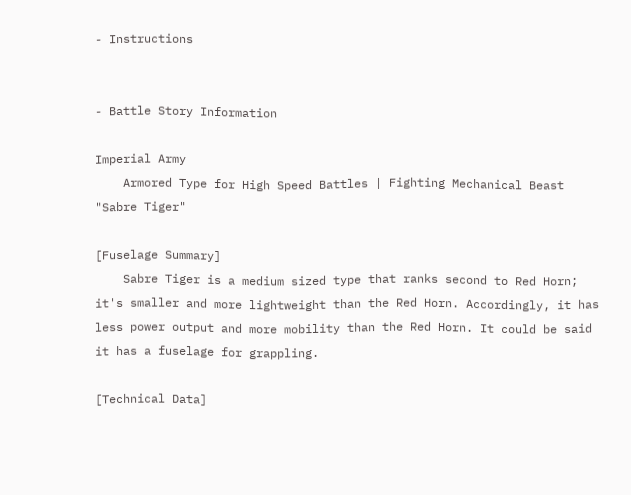- Instructions


- Battle Story Information

Imperial Army
    Armored Type for High Speed Battles | Fighting Mechanical Beast "Sabre Tiger"

[Fuselage Summary]
    Sabre Tiger is a medium sized type that ranks second to Red Horn; it's smaller and more lightweight than the Red Horn. Accordingly, it has less power output and more mobility than the Red Horn. It could be said it has a fuselage for grappling.

[Technical Data]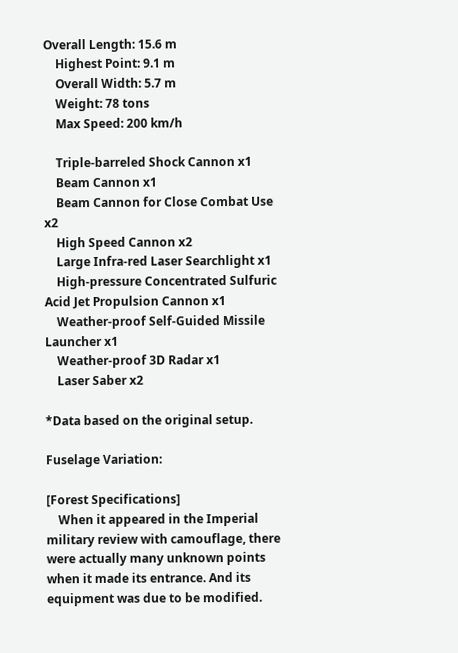Overall Length: 15.6 m
    Highest Point: 9.1 m
    Overall Width: 5.7 m
    Weight: 78 tons
    Max Speed: 200 km/h

    Triple-barreled Shock Cannon x1
    Beam Cannon x1
    Beam Cannon for Close Combat Use x2
    High Speed Cannon x2
    Large Infra-red Laser Searchlight x1
    High-pressure Concentrated Sulfuric Acid Jet Propulsion Cannon x1
    Weather-proof Self-Guided Missile Launcher x1
    Weather-proof 3D Radar x1
    Laser Saber x2

*Data based on the original setup.

Fuselage Variation:

[Forest Specifications]
    When it appeared in the Imperial military review with camouflage, there were actually many unknown points when it made its entrance. And its equipment was due to be modified.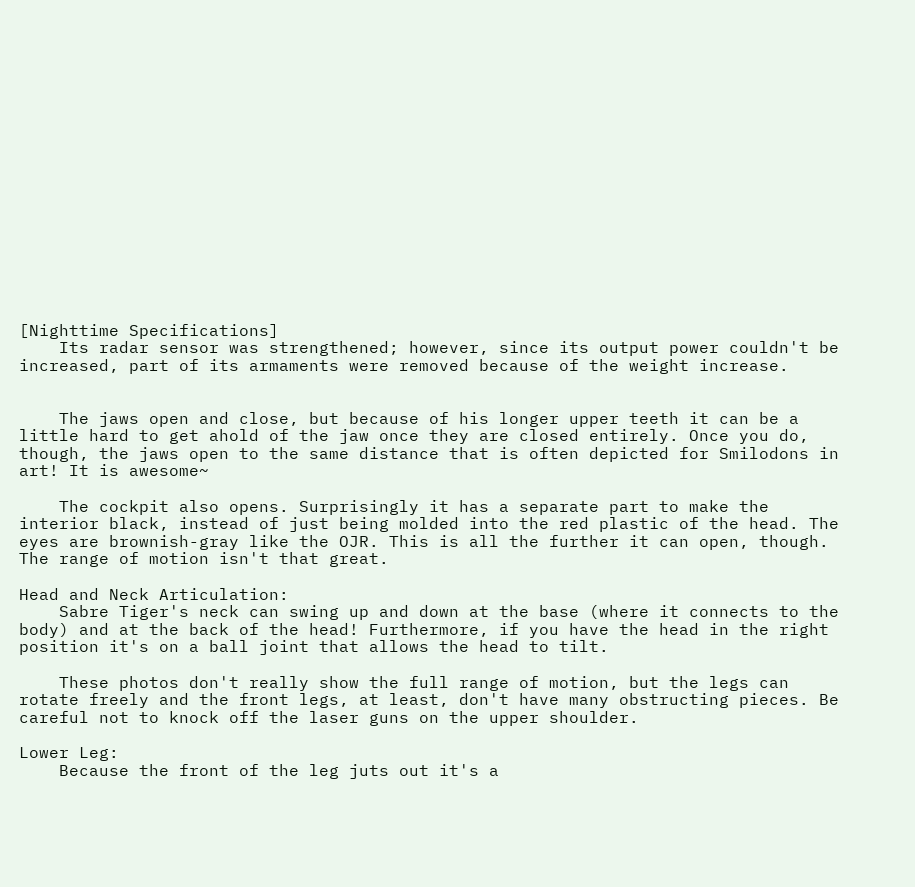[Nighttime Specifications]
    Its radar sensor was strengthened; however, since its output power couldn't be increased, part of its armaments were removed because of the weight increase.


    The jaws open and close, but because of his longer upper teeth it can be a little hard to get ahold of the jaw once they are closed entirely. Once you do, though, the jaws open to the same distance that is often depicted for Smilodons in art! It is awesome~

    The cockpit also opens. Surprisingly it has a separate part to make the interior black, instead of just being molded into the red plastic of the head. The eyes are brownish-gray like the OJR. This is all the further it can open, though. The range of motion isn't that great.

Head and Neck Articulation:
    Sabre Tiger's neck can swing up and down at the base (where it connects to the body) and at the back of the head! Furthermore, if you have the head in the right position it's on a ball joint that allows the head to tilt.

    These photos don't really show the full range of motion, but the legs can rotate freely and the front legs, at least, don't have many obstructing pieces. Be careful not to knock off the laser guns on the upper shoulder.

Lower Leg:
    Because the front of the leg juts out it's a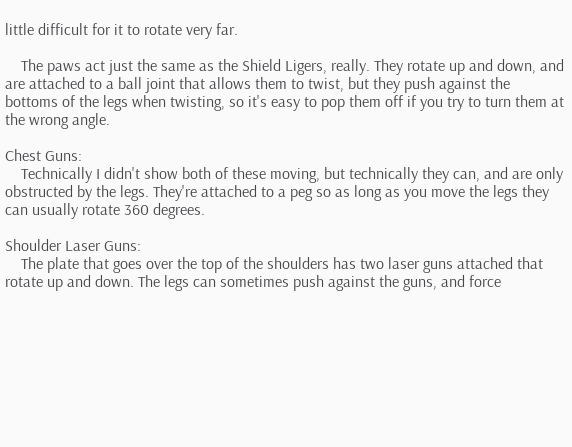little difficult for it to rotate very far.

    The paws act just the same as the Shield Ligers, really. They rotate up and down, and are attached to a ball joint that allows them to twist, but they push against the bottoms of the legs when twisting, so it's easy to pop them off if you try to turn them at the wrong angle.

Chest Guns:
    Technically I didn't show both of these moving, but technically they can, and are only obstructed by the legs. They're attached to a peg so as long as you move the legs they can usually rotate 360 degrees.

Shoulder Laser Guns:
    The plate that goes over the top of the shoulders has two laser guns attached that rotate up and down. The legs can sometimes push against the guns, and force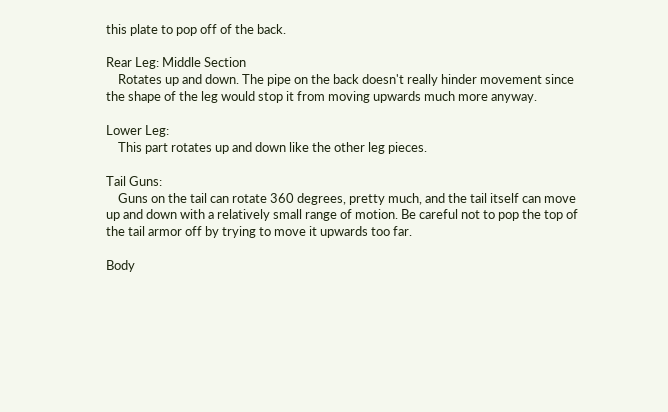this plate to pop off of the back.

Rear Leg: Middle Section
    Rotates up and down. The pipe on the back doesn't really hinder movement since the shape of the leg would stop it from moving upwards much more anyway.

Lower Leg:
    This part rotates up and down like the other leg pieces.

Tail Guns:
    Guns on the tail can rotate 360 degrees, pretty much, and the tail itself can move up and down with a relatively small range of motion. Be careful not to pop the top of the tail armor off by trying to move it upwards too far.

Body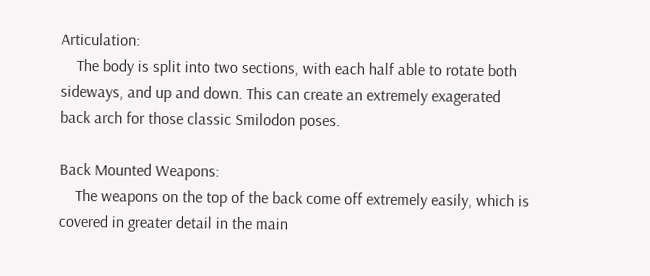Articulation:
    The body is split into two sections, with each half able to rotate both sideways, and up and down. This can create an extremely exagerated back arch for those classic Smilodon poses.

Back Mounted Weapons:
    The weapons on the top of the back come off extremely easily, which is covered in greater detail in the main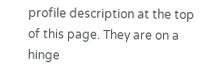profile description at the top of this page. They are on a hinge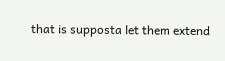that is supposta let them extend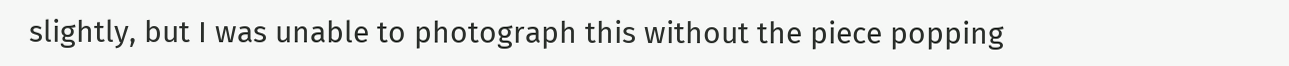slightly, but I was unable to photograph this without the piece popping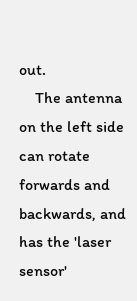out.
    The antenna on the left side can rotate forwards and backwards, and has the 'laser sensor'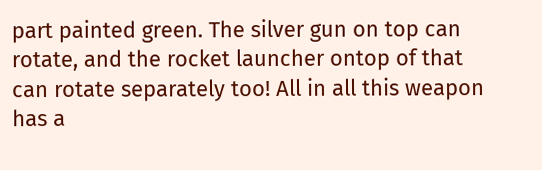part painted green. The silver gun on top can rotate, and the rocket launcher ontop of that can rotate separately too! All in all this weapon has a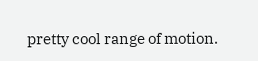pretty cool range of motion.